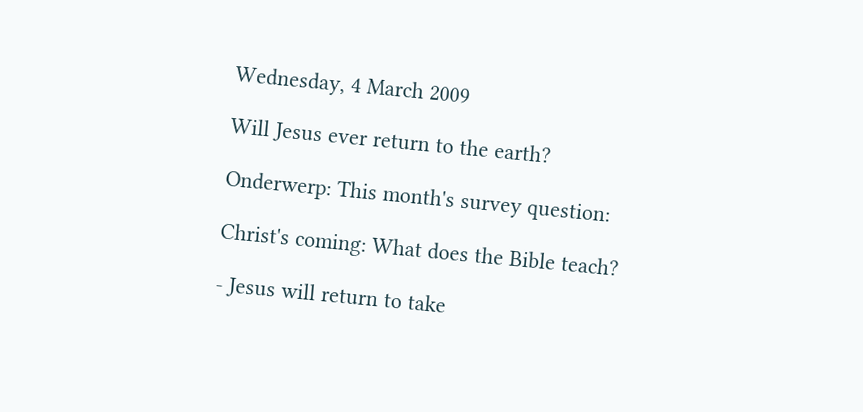Wednesday, 4 March 2009

Will Jesus ever return to the earth?

Onderwerp: This month's survey question:

Christ's coming: What does the Bible teach?

- Jesus will return to take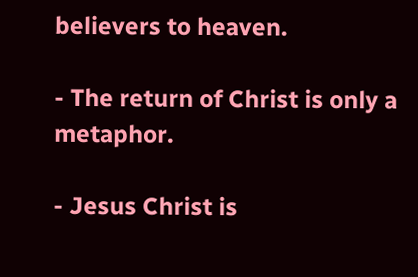believers to heaven.

- The return of Christ is only a metaphor.

- Jesus Christ is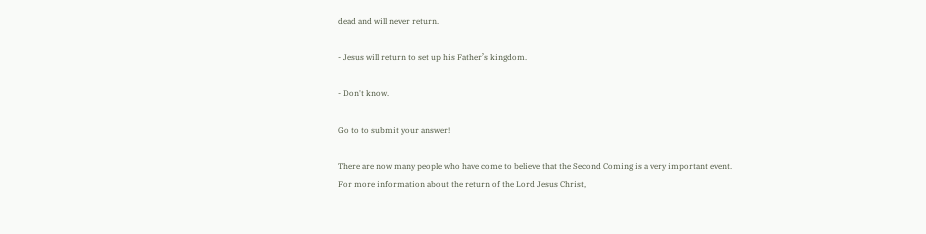dead and will never return.

- Jesus will return to set up his Father’s kingdom.

- Don't know.

Go to to submit your answer!

There are now many people who have come to believe that the Second Coming is a very important event.
For more information about the return of the Lord Jesus Christ,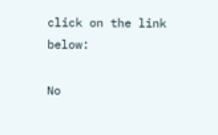click on the link below:

No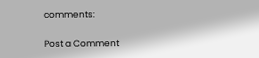comments:

Post a Comment